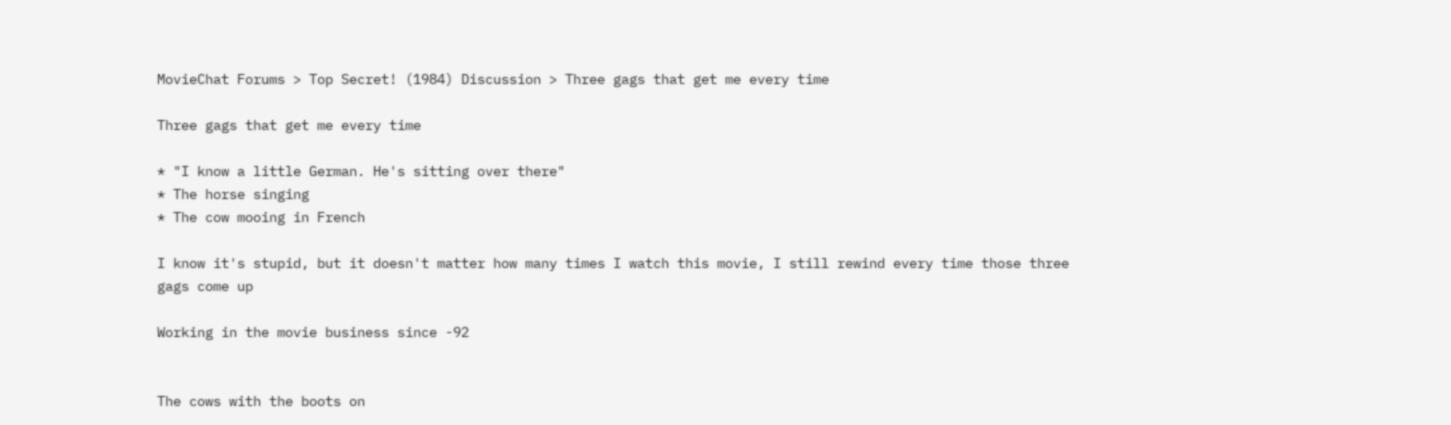MovieChat Forums > Top Secret! (1984) Discussion > Three gags that get me every time

Three gags that get me every time

* "I know a little German. He's sitting over there"
* The horse singing
* The cow mooing in French

I know it's stupid, but it doesn't matter how many times I watch this movie, I still rewind every time those three gags come up

Working in the movie business since -92


The cows with the boots on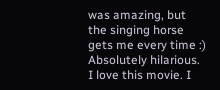was amazing, but the singing horse gets me every time :) Absolutely hilarious. I love this movie. I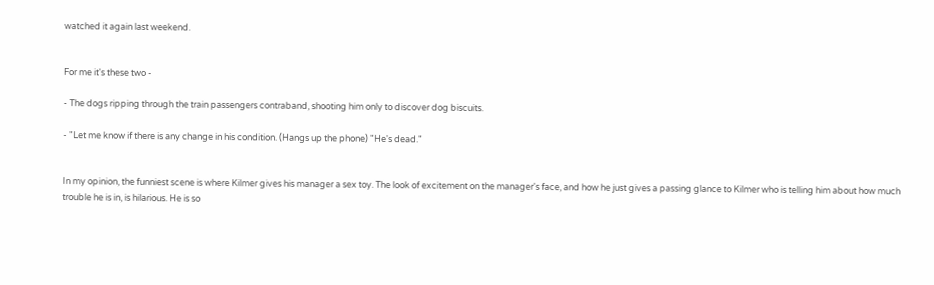watched it again last weekend.


For me it's these two -

- The dogs ripping through the train passengers contraband, shooting him only to discover dog biscuits.

- "Let me know if there is any change in his condition. (Hangs up the phone) "He's dead."


In my opinion, the funniest scene is where Kilmer gives his manager a sex toy. The look of excitement on the manager's face, and how he just gives a passing glance to Kilmer who is telling him about how much trouble he is in, is hilarious. He is so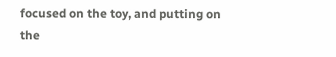focused on the toy, and putting on the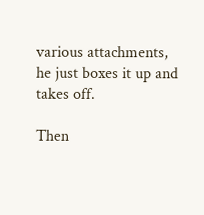various attachments, he just boxes it up and takes off.

Then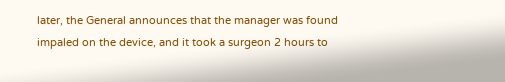later, the General announces that the manager was found impaled on the device, and it took a surgeon 2 hours to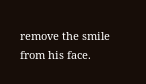remove the smile from his face.